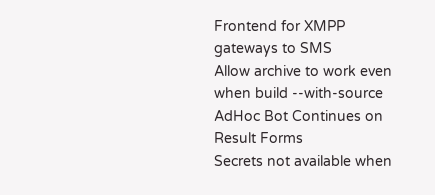Frontend for XMPP gateways to SMS
Allow archive to work even when build --with-source
AdHoc Bot Continues on Result Forms
Secrets not available when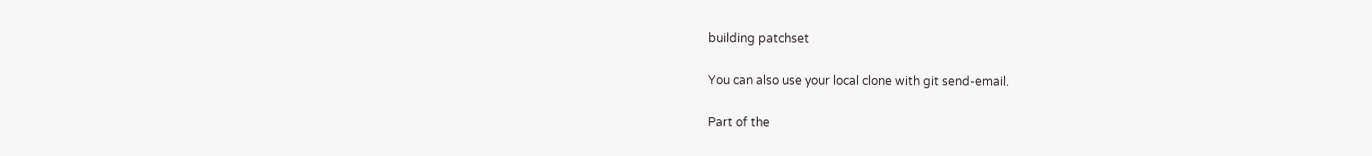building patchset

You can also use your local clone with git send-email.

Part of the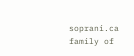soprani.ca family of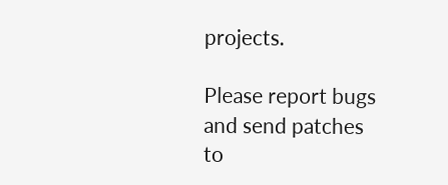projects.

Please report bugs and send patches to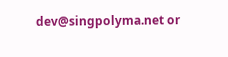dev@singpolyma.net or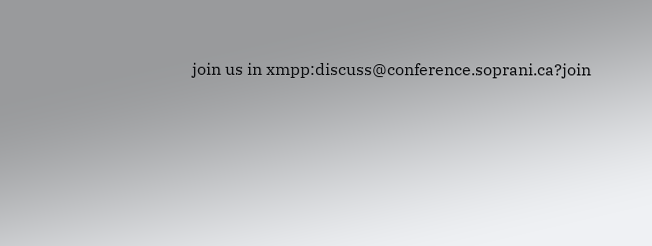join us in xmpp:discuss@conference.soprani.ca?join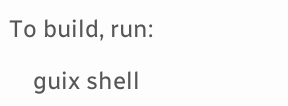To build, run:

    guix shell